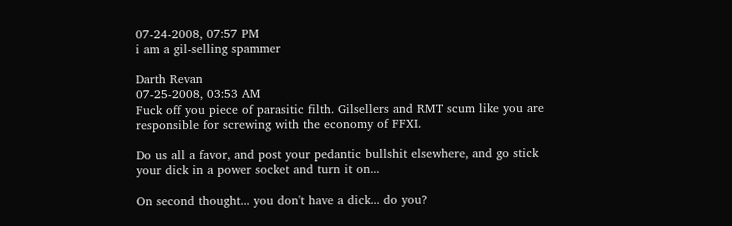07-24-2008, 07:57 PM
i am a gil-selling spammer

Darth Revan
07-25-2008, 03:53 AM
Fuck off you piece of parasitic filth. Gilsellers and RMT scum like you are responsible for screwing with the economy of FFXI.

Do us all a favor, and post your pedantic bullshit elsewhere, and go stick your dick in a power socket and turn it on...

On second thought... you don't have a dick... do you?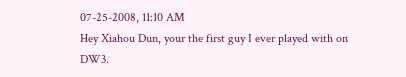07-25-2008, 11:10 AM
Hey Xiahou Dun, your the first guy I ever played with on DW3.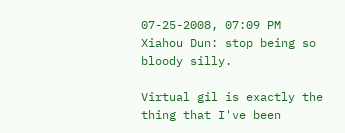07-25-2008, 07:09 PM
Xiahou Dun: stop being so bloody silly.

Virtual gil is exactly the thing that I've been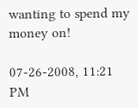wanting to spend my money on!

07-26-2008, 11:21 PM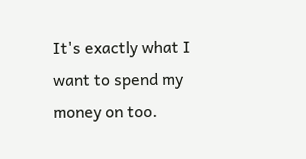It's exactly what I want to spend my money on too.